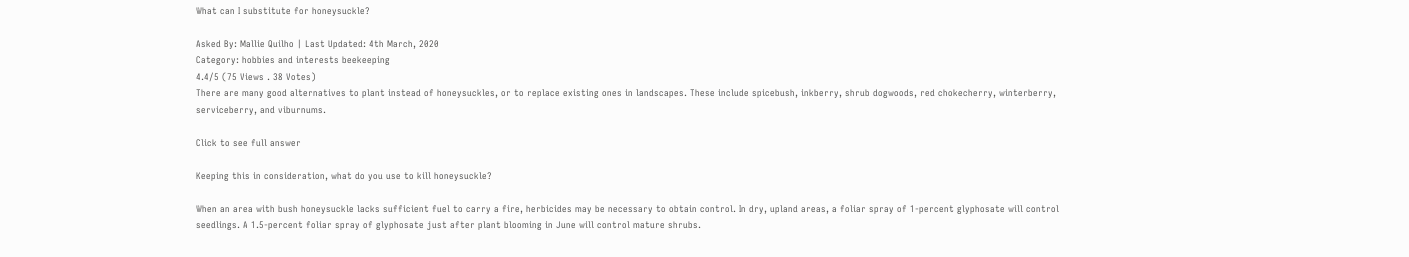What can I substitute for honeysuckle?

Asked By: Mallie Quilho | Last Updated: 4th March, 2020
Category: hobbies and interests beekeeping
4.4/5 (75 Views . 38 Votes)
There are many good alternatives to plant instead of honeysuckles, or to replace existing ones in landscapes. These include spicebush, inkberry, shrub dogwoods, red chokecherry, winterberry, serviceberry, and viburnums.

Click to see full answer

Keeping this in consideration, what do you use to kill honeysuckle?

When an area with bush honeysuckle lacks sufficient fuel to carry a fire, herbicides may be necessary to obtain control. In dry, upland areas, a foliar spray of 1-percent glyphosate will control seedlings. A 1.5-percent foliar spray of glyphosate just after plant blooming in June will control mature shrubs.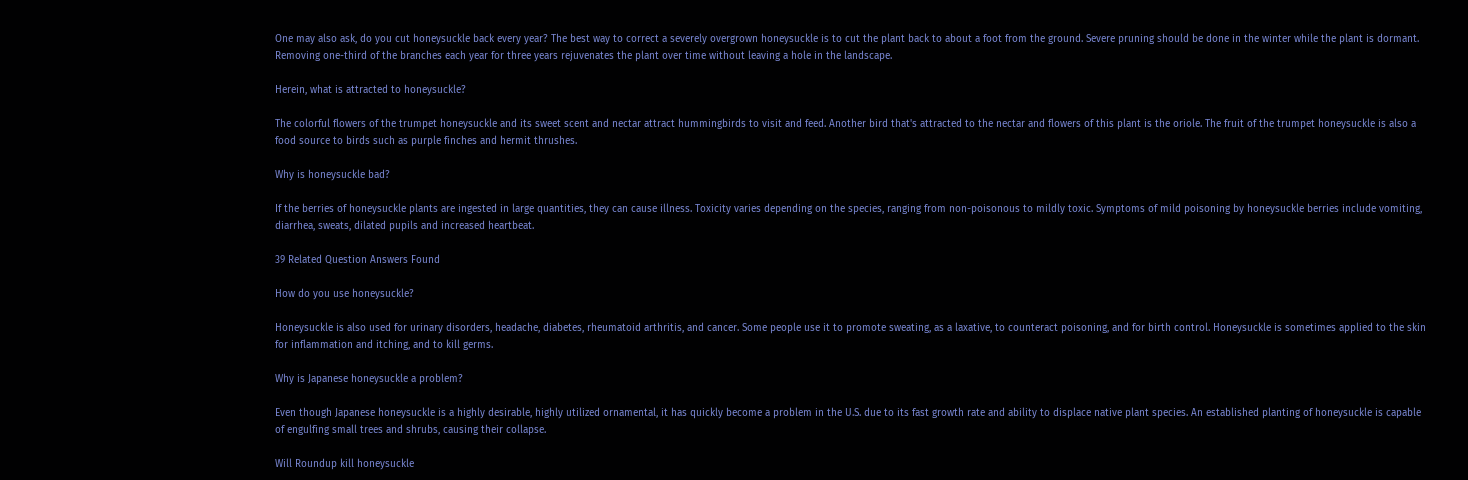One may also ask, do you cut honeysuckle back every year? The best way to correct a severely overgrown honeysuckle is to cut the plant back to about a foot from the ground. Severe pruning should be done in the winter while the plant is dormant. Removing one-third of the branches each year for three years rejuvenates the plant over time without leaving a hole in the landscape.

Herein, what is attracted to honeysuckle?

The colorful flowers of the trumpet honeysuckle and its sweet scent and nectar attract hummingbirds to visit and feed. Another bird that's attracted to the nectar and flowers of this plant is the oriole. The fruit of the trumpet honeysuckle is also a food source to birds such as purple finches and hermit thrushes.

Why is honeysuckle bad?

If the berries of honeysuckle plants are ingested in large quantities, they can cause illness. Toxicity varies depending on the species, ranging from non-poisonous to mildly toxic. Symptoms of mild poisoning by honeysuckle berries include vomiting, diarrhea, sweats, dilated pupils and increased heartbeat.

39 Related Question Answers Found

How do you use honeysuckle?

Honeysuckle is also used for urinary disorders, headache, diabetes, rheumatoid arthritis, and cancer. Some people use it to promote sweating, as a laxative, to counteract poisoning, and for birth control. Honeysuckle is sometimes applied to the skin for inflammation and itching, and to kill germs.

Why is Japanese honeysuckle a problem?

Even though Japanese honeysuckle is a highly desirable, highly utilized ornamental, it has quickly become a problem in the U.S. due to its fast growth rate and ability to displace native plant species. An established planting of honeysuckle is capable of engulfing small trees and shrubs, causing their collapse.

Will Roundup kill honeysuckle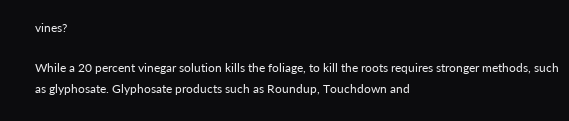vines?

While a 20 percent vinegar solution kills the foliage, to kill the roots requires stronger methods, such as glyphosate. Glyphosate products such as Roundup, Touchdown and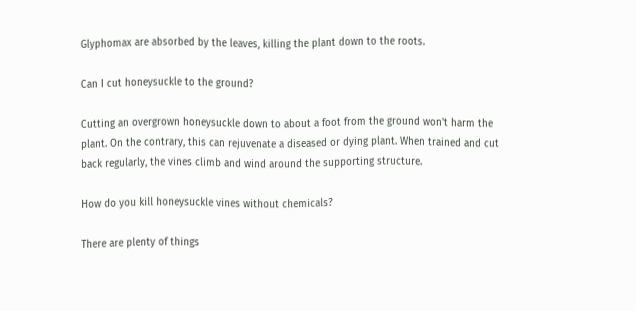Glyphomax are absorbed by the leaves, killing the plant down to the roots.

Can I cut honeysuckle to the ground?

Cutting an overgrown honeysuckle down to about a foot from the ground won't harm the plant. On the contrary, this can rejuvenate a diseased or dying plant. When trained and cut back regularly, the vines climb and wind around the supporting structure.

How do you kill honeysuckle vines without chemicals?

There are plenty of things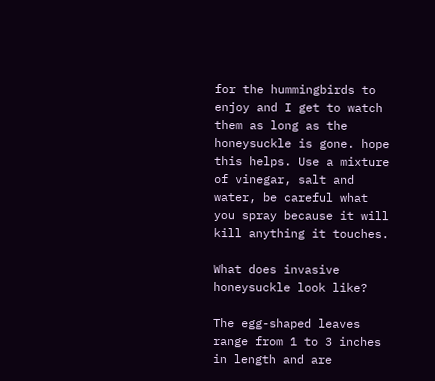for the hummingbirds to enjoy and I get to watch them as long as the honeysuckle is gone. hope this helps. Use a mixture of vinegar, salt and water, be careful what you spray because it will kill anything it touches.

What does invasive honeysuckle look like?

The egg-shaped leaves range from 1 to 3 inches in length and are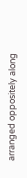arranged oppositely along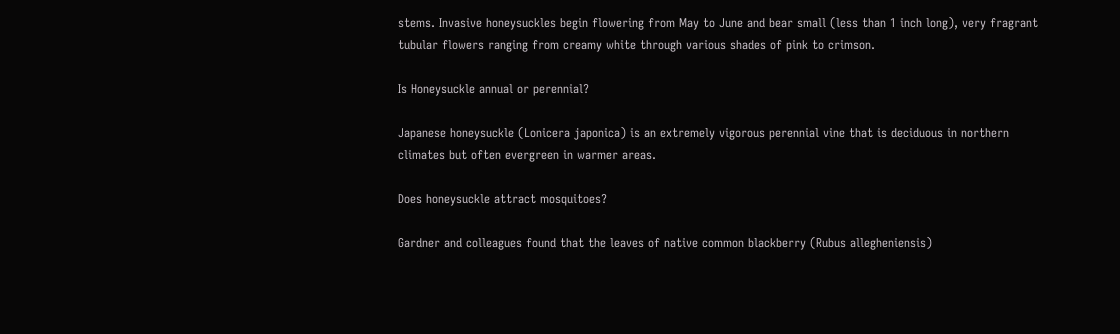stems. Invasive honeysuckles begin flowering from May to June and bear small (less than 1 inch long), very fragrant tubular flowers ranging from creamy white through various shades of pink to crimson.

Is Honeysuckle annual or perennial?

Japanese honeysuckle (Lonicera japonica) is an extremely vigorous perennial vine that is deciduous in northern climates but often evergreen in warmer areas.

Does honeysuckle attract mosquitoes?

Gardner and colleagues found that the leaves of native common blackberry (Rubus allegheniensis)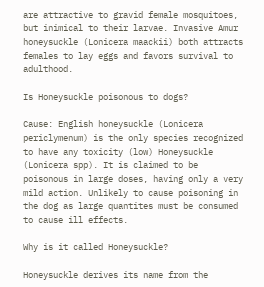are attractive to gravid female mosquitoes, but inimical to their larvae. Invasive Amur honeysuckle (Lonicera maackii) both attracts females to lay eggs and favors survival to adulthood.

Is Honeysuckle poisonous to dogs?

Cause: English honeysuckle (Lonicera periclymenum) is the only species recognized to have any toxicity (low) Honeysuckle (Lonicera spp). It is claimed to be poisonous in large doses, having only a very mild action. Unlikely to cause poisoning in the dog as large quantites must be consumed to cause ill effects.

Why is it called Honeysuckle?

Honeysuckle derives its name from the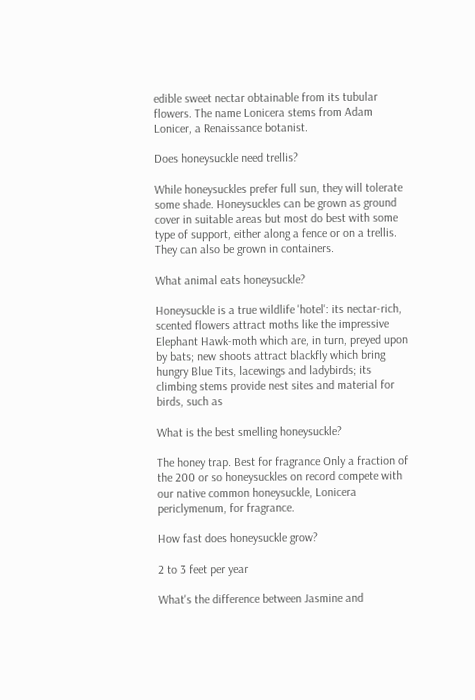edible sweet nectar obtainable from its tubular flowers. The name Lonicera stems from Adam Lonicer, a Renaissance botanist.

Does honeysuckle need trellis?

While honeysuckles prefer full sun, they will tolerate some shade. Honeysuckles can be grown as ground cover in suitable areas but most do best with some type of support, either along a fence or on a trellis. They can also be grown in containers.

What animal eats honeysuckle?

Honeysuckle is a true wildlife 'hotel': its nectar-rich, scented flowers attract moths like the impressive Elephant Hawk-moth which are, in turn, preyed upon by bats; new shoots attract blackfly which bring hungry Blue Tits, lacewings and ladybirds; its climbing stems provide nest sites and material for birds, such as

What is the best smelling honeysuckle?

The honey trap. Best for fragrance Only a fraction of the 200 or so honeysuckles on record compete with our native common honeysuckle, Lonicera periclymenum, for fragrance.

How fast does honeysuckle grow?

2 to 3 feet per year

What's the difference between Jasmine and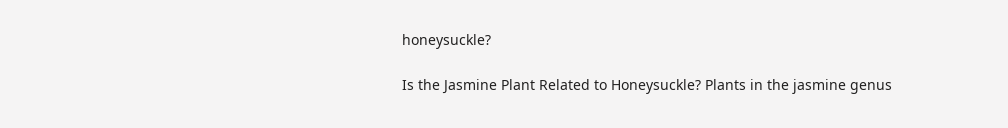honeysuckle?

Is the Jasmine Plant Related to Honeysuckle? Plants in the jasmine genus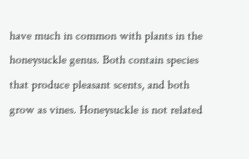have much in common with plants in the honeysuckle genus. Both contain species that produce pleasant scents, and both grow as vines. Honeysuckle is not related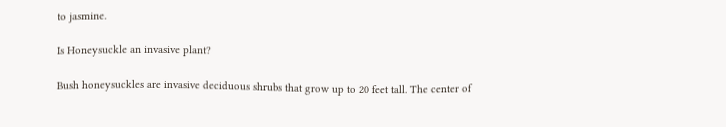to jasmine.

Is Honeysuckle an invasive plant?

Bush honeysuckles are invasive deciduous shrubs that grow up to 20 feet tall. The center of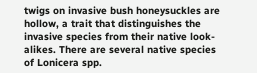twigs on invasive bush honeysuckles are hollow, a trait that distinguishes the invasive species from their native look-alikes. There are several native species of Lonicera spp.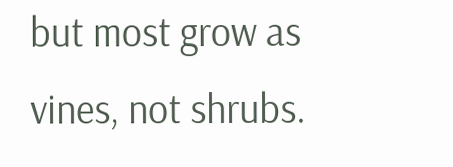but most grow as vines, not shrubs.